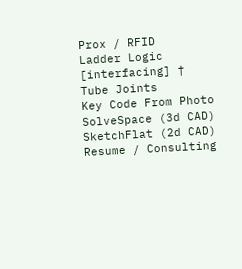Prox / RFID
Ladder Logic
[interfacing] †
Tube Joints
Key Code From Photo
SolveSpace (3d CAD)
SketchFlat (2d CAD)
Resume / Consulting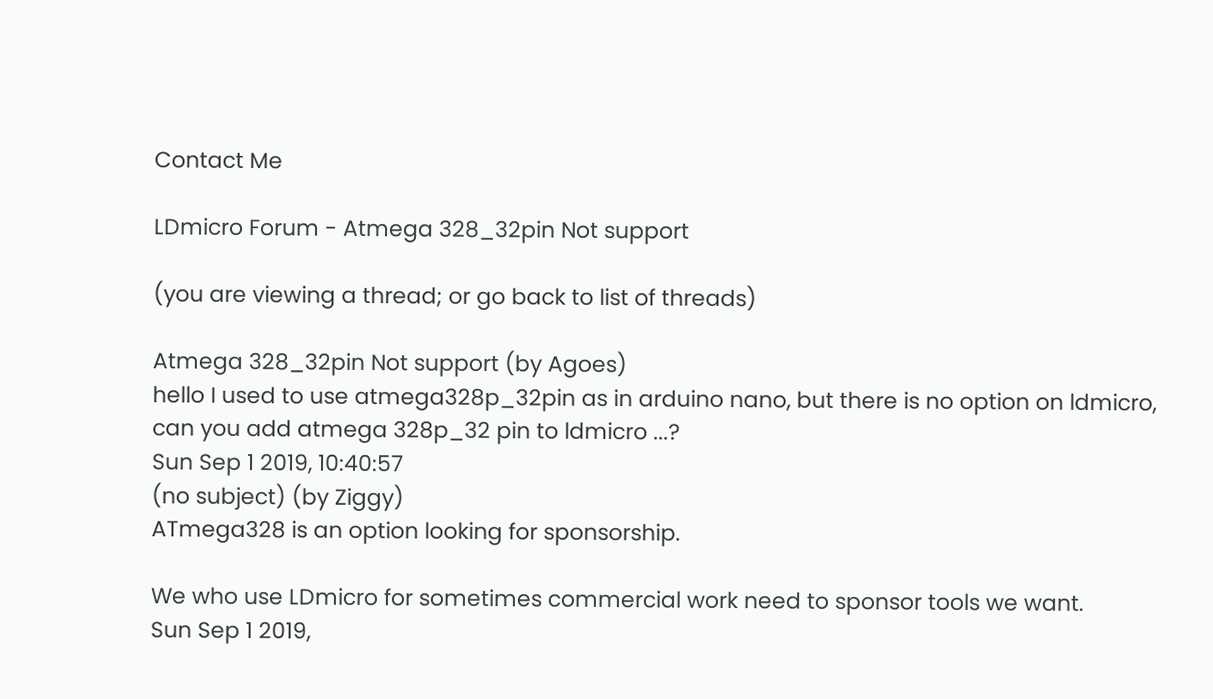Contact Me

LDmicro Forum - Atmega 328_32pin Not support

(you are viewing a thread; or go back to list of threads)

Atmega 328_32pin Not support (by Agoes)
hello I used to use atmega328p_32pin as in arduino nano, but there is no option on ldmicro, can you add atmega 328p_32 pin to ldmicro ...?
Sun Sep 1 2019, 10:40:57
(no subject) (by Ziggy)
ATmega328 is an option looking for sponsorship.

We who use LDmicro for sometimes commercial work need to sponsor tools we want.
Sun Sep 1 2019,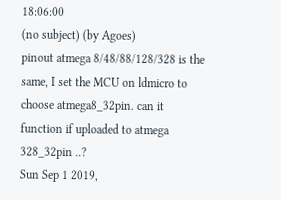18:06:00
(no subject) (by Agoes)
pinout atmega 8/48/88/128/328 is the same, I set the MCU on ldmicro to choose atmega8_32pin. can it function if uploaded to atmega 328_32pin ..?
Sun Sep 1 2019,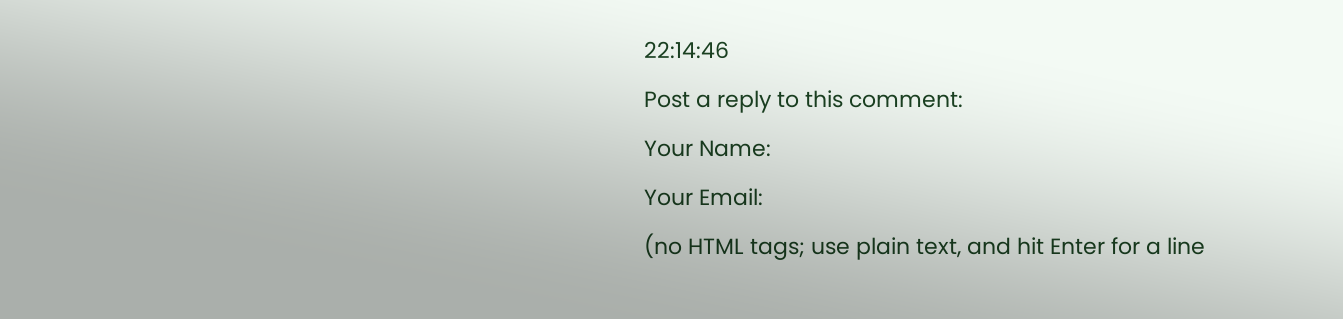22:14:46
Post a reply to this comment:
Your Name:
Your Email:
(no HTML tags; use plain text, and hit Enter for a line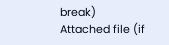break)
Attached file (if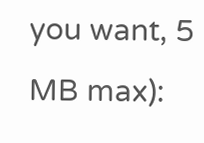you want, 5 MB max):